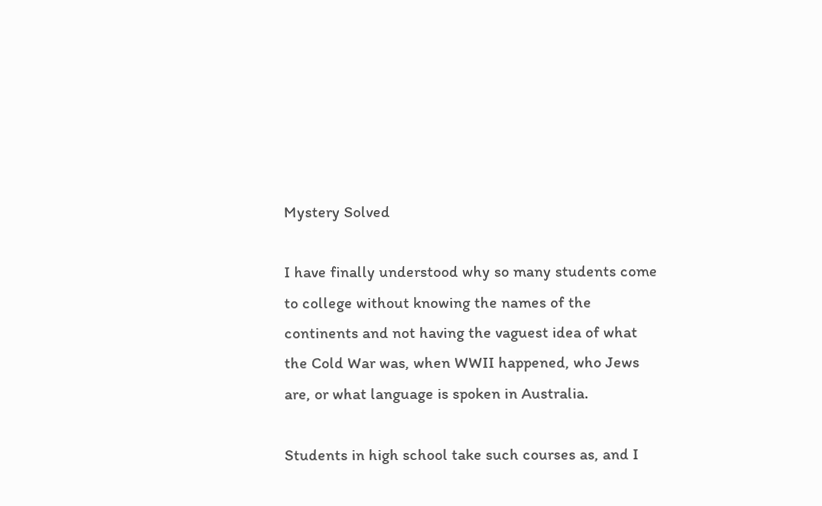Mystery Solved

I have finally understood why so many students come to college without knowing the names of the continents and not having the vaguest idea of what the Cold War was, when WWII happened, who Jews are, or what language is spoken in Australia.

Students in high school take such courses as, and I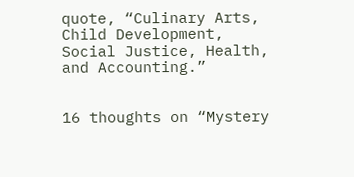quote, “Culinary Arts, Child Development, Social Justice, Health, and Accounting.”


16 thoughts on “Mystery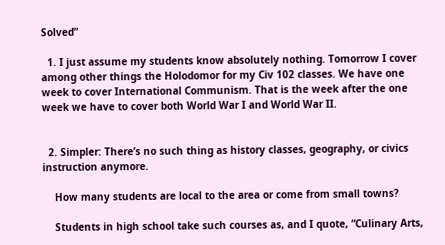Solved”

  1. I just assume my students know absolutely nothing. Tomorrow I cover among other things the Holodomor for my Civ 102 classes. We have one week to cover International Communism. That is the week after the one week we have to cover both World War I and World War II.


  2. Simpler: There’s no such thing as history classes, geography, or civics instruction anymore.

    How many students are local to the area or come from small towns?

    Students in high school take such courses as, and I quote, “Culinary Arts,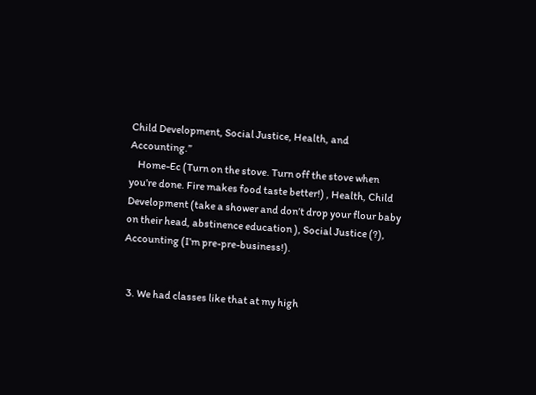Child Development, Social Justice, Health, and Accounting.”
    Home-Ec (Turn on the stove. Turn off the stove when you’re done. Fire makes food taste better!) , Health, Child Development (take a shower and don’t drop your flour baby on their head, abstinence education ), Social Justice (?), Accounting (I’m pre-pre-business!).


  3. We had classes like that at my high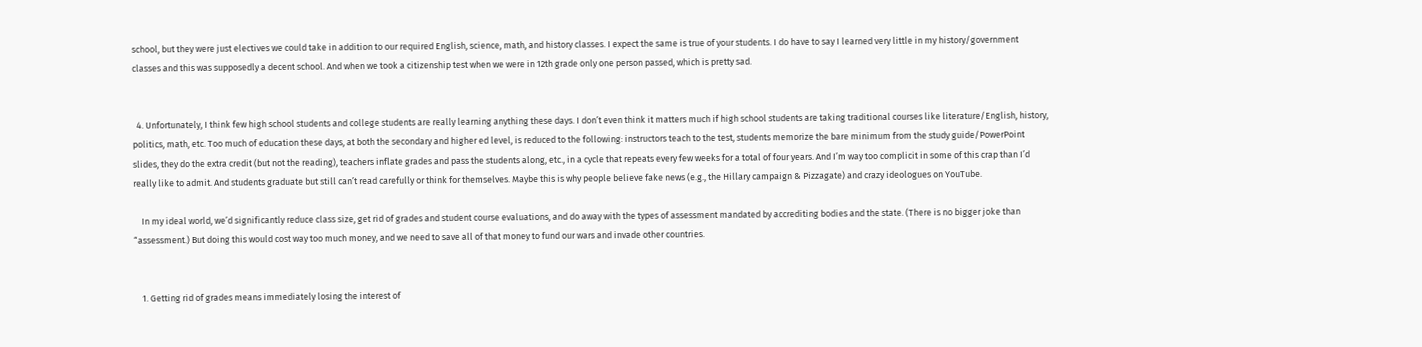school, but they were just electives we could take in addition to our required English, science, math, and history classes. I expect the same is true of your students. I do have to say I learned very little in my history/government classes and this was supposedly a decent school. And when we took a citizenship test when we were in 12th grade only one person passed, which is pretty sad.


  4. Unfortunately, I think few high school students and college students are really learning anything these days. I don’t even think it matters much if high school students are taking traditional courses like literature/English, history, politics, math, etc. Too much of education these days, at both the secondary and higher ed level, is reduced to the following: instructors teach to the test, students memorize the bare minimum from the study guide/PowerPoint slides, they do the extra credit (but not the reading), teachers inflate grades and pass the students along, etc., in a cycle that repeats every few weeks for a total of four years. And I’m way too complicit in some of this crap than I’d really like to admit. And students graduate but still can’t read carefully or think for themselves. Maybe this is why people believe fake news (e.g., the Hillary campaign & Pizzagate) and crazy ideologues on YouTube.

    In my ideal world, we’d significantly reduce class size, get rid of grades and student course evaluations, and do away with the types of assessment mandated by accrediting bodies and the state. (There is no bigger joke than “assessment.) But doing this would cost way too much money, and we need to save all of that money to fund our wars and invade other countries.


    1. Getting rid of grades means immediately losing the interest of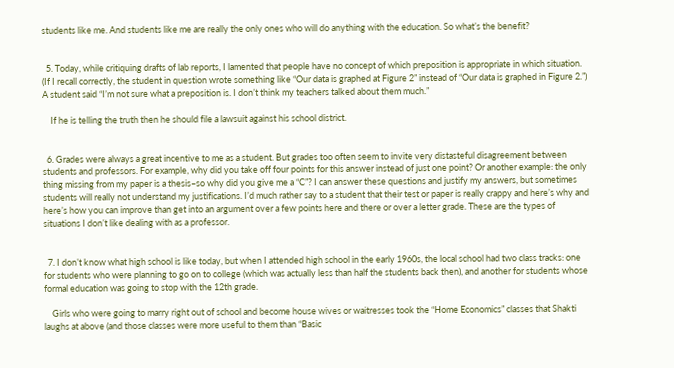students like me. And students like me are really the only ones who will do anything with the education. So what’s the benefit?


  5. Today, while critiquing drafts of lab reports, I lamented that people have no concept of which preposition is appropriate in which situation. (If I recall correctly, the student in question wrote something like “Our data is graphed at Figure 2” instead of “Our data is graphed in Figure 2.”) A student said “I’m not sure what a preposition is. I don’t think my teachers talked about them much.”

    If he is telling the truth then he should file a lawsuit against his school district.


  6. Grades were always a great incentive to me as a student. But grades too often seem to invite very distasteful disagreement between students and professors. For example, why did you take off four points for this answer instead of just one point? Or another example: the only thing missing from my paper is a thesis–so why did you give me a “C”? I can answer these questions and justify my answers, but sometimes students will really not understand my justifications. I’d much rather say to a student that their test or paper is really crappy and here’s why and here’s how you can improve than get into an argument over a few points here and there or over a letter grade. These are the types of situations I don’t like dealing with as a professor.


  7. I don’t know what high school is like today, but when I attended high school in the early 1960s, the local school had two class tracks: one for students who were planning to go on to college (which was actually less than half the students back then), and another for students whose formal education was going to stop with the 12th grade.

    Girls who were going to marry right out of school and become house wives or waitresses took the “Home Economics” classes that Shakti laughs at above (and those classes were more useful to them than “Basic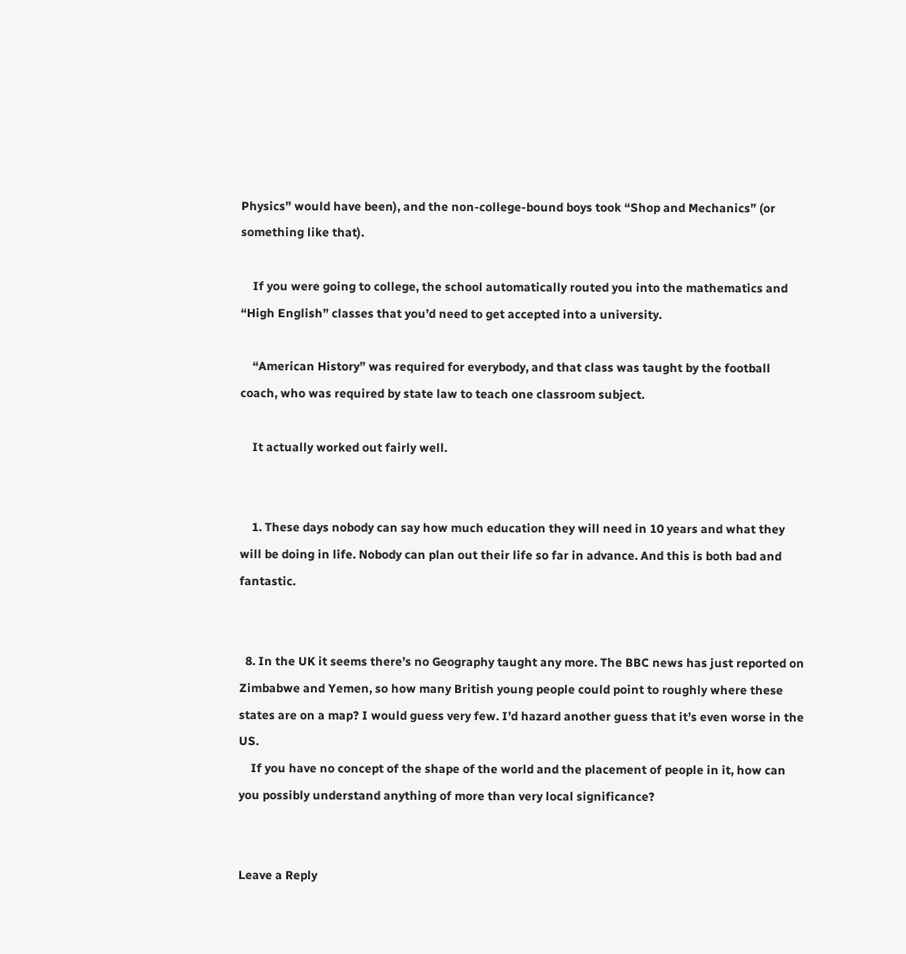Physics” would have been), and the non-college-bound boys took “Shop and Mechanics” (or something like that).

    If you were going to college, the school automatically routed you into the mathematics and “High English” classes that you’d need to get accepted into a university.

    “American History” was required for everybody, and that class was taught by the football coach, who was required by state law to teach one classroom subject.

    It actually worked out fairly well.


    1. These days nobody can say how much education they will need in 10 years and what they will be doing in life. Nobody can plan out their life so far in advance. And this is both bad and fantastic.


  8. In the UK it seems there’s no Geography taught any more. The BBC news has just reported on Zimbabwe and Yemen, so how many British young people could point to roughly where these states are on a map? I would guess very few. I’d hazard another guess that it’s even worse in the US.
    If you have no concept of the shape of the world and the placement of people in it, how can you possibly understand anything of more than very local significance?


Leave a Reply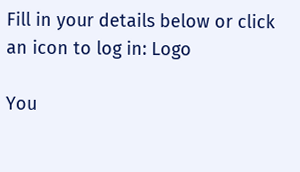Fill in your details below or click an icon to log in: Logo

You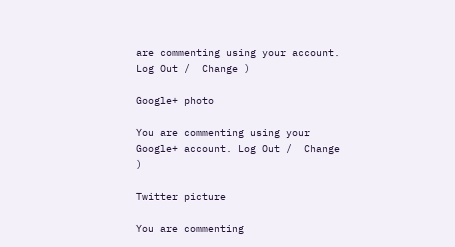are commenting using your account. Log Out /  Change )

Google+ photo

You are commenting using your Google+ account. Log Out /  Change )

Twitter picture

You are commenting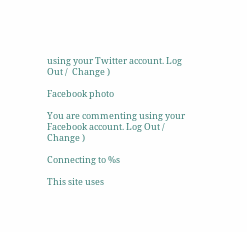using your Twitter account. Log Out /  Change )

Facebook photo

You are commenting using your Facebook account. Log Out /  Change )

Connecting to %s

This site uses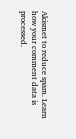Akismet to reduce spam. Learn how your comment data is processed.